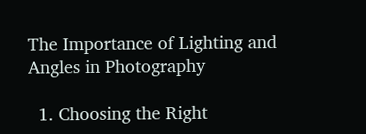The Importance of Lighting and Angles in Photography

  1. Choosing the Right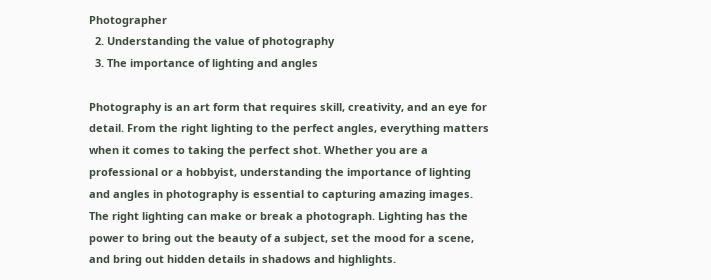Photographer
  2. Understanding the value of photography
  3. The importance of lighting and angles

Photography is an art form that requires skill, creativity, and an eye for detail. From the right lighting to the perfect angles, everything matters when it comes to taking the perfect shot. Whether you are a professional or a hobbyist, understanding the importance of lighting and angles in photography is essential to capturing amazing images. The right lighting can make or break a photograph. Lighting has the power to bring out the beauty of a subject, set the mood for a scene, and bring out hidden details in shadows and highlights.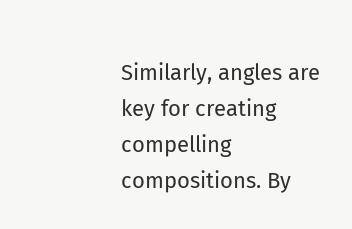Similarly, angles are key for creating compelling compositions. By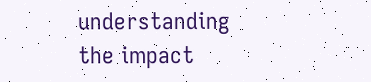understanding the impact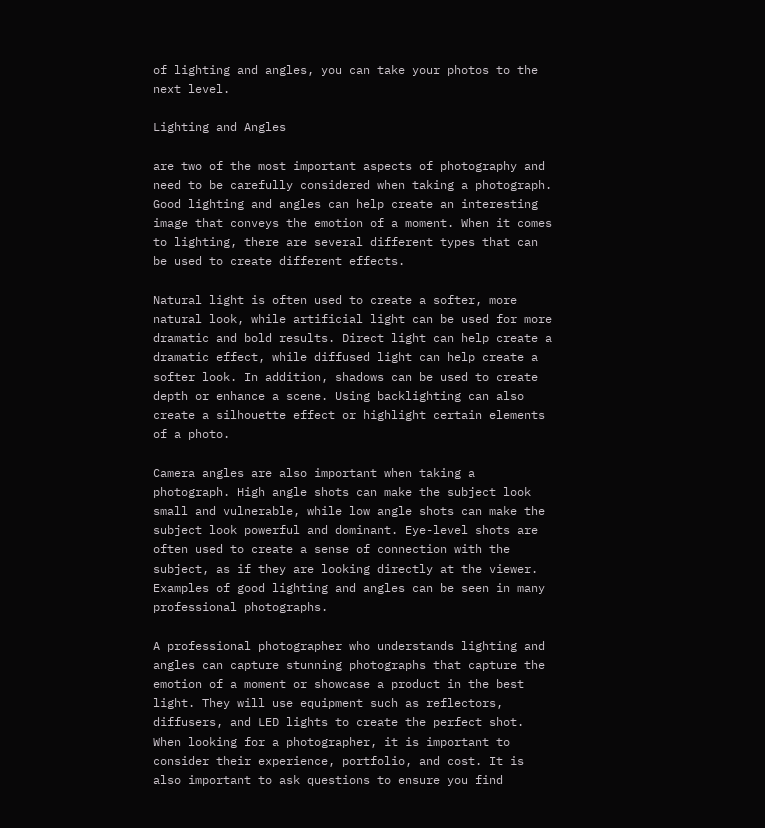of lighting and angles, you can take your photos to the next level.

Lighting and Angles

are two of the most important aspects of photography and need to be carefully considered when taking a photograph. Good lighting and angles can help create an interesting image that conveys the emotion of a moment. When it comes to lighting, there are several different types that can be used to create different effects.

Natural light is often used to create a softer, more natural look, while artificial light can be used for more dramatic and bold results. Direct light can help create a dramatic effect, while diffused light can help create a softer look. In addition, shadows can be used to create depth or enhance a scene. Using backlighting can also create a silhouette effect or highlight certain elements of a photo.

Camera angles are also important when taking a photograph. High angle shots can make the subject look small and vulnerable, while low angle shots can make the subject look powerful and dominant. Eye-level shots are often used to create a sense of connection with the subject, as if they are looking directly at the viewer. Examples of good lighting and angles can be seen in many professional photographs.

A professional photographer who understands lighting and angles can capture stunning photographs that capture the emotion of a moment or showcase a product in the best light. They will use equipment such as reflectors, diffusers, and LED lights to create the perfect shot. When looking for a photographer, it is important to consider their experience, portfolio, and cost. It is also important to ask questions to ensure you find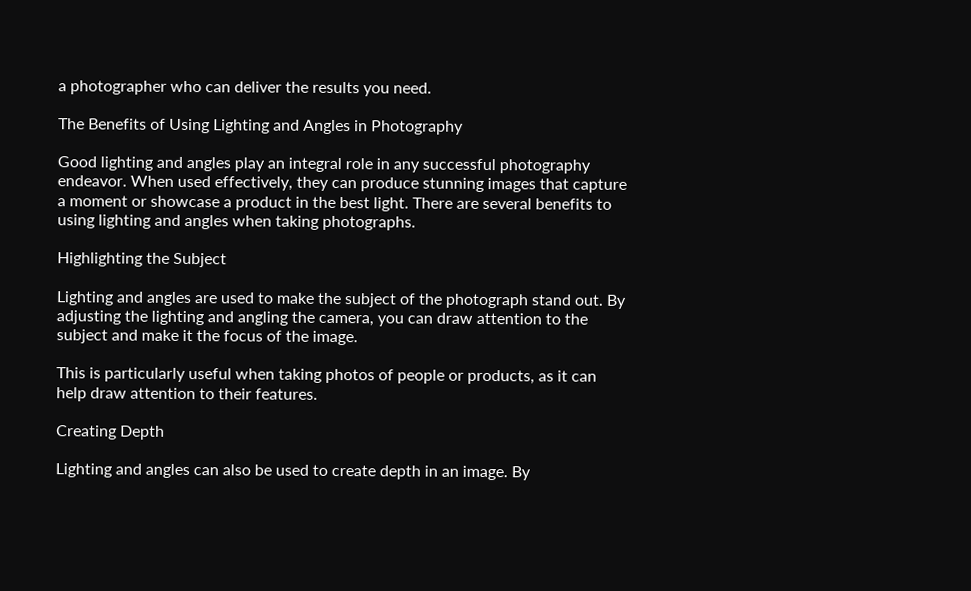a photographer who can deliver the results you need.

The Benefits of Using Lighting and Angles in Photography

Good lighting and angles play an integral role in any successful photography endeavor. When used effectively, they can produce stunning images that capture a moment or showcase a product in the best light. There are several benefits to using lighting and angles when taking photographs.

Highlighting the Subject

Lighting and angles are used to make the subject of the photograph stand out. By adjusting the lighting and angling the camera, you can draw attention to the subject and make it the focus of the image.

This is particularly useful when taking photos of people or products, as it can help draw attention to their features.

Creating Depth

Lighting and angles can also be used to create depth in an image. By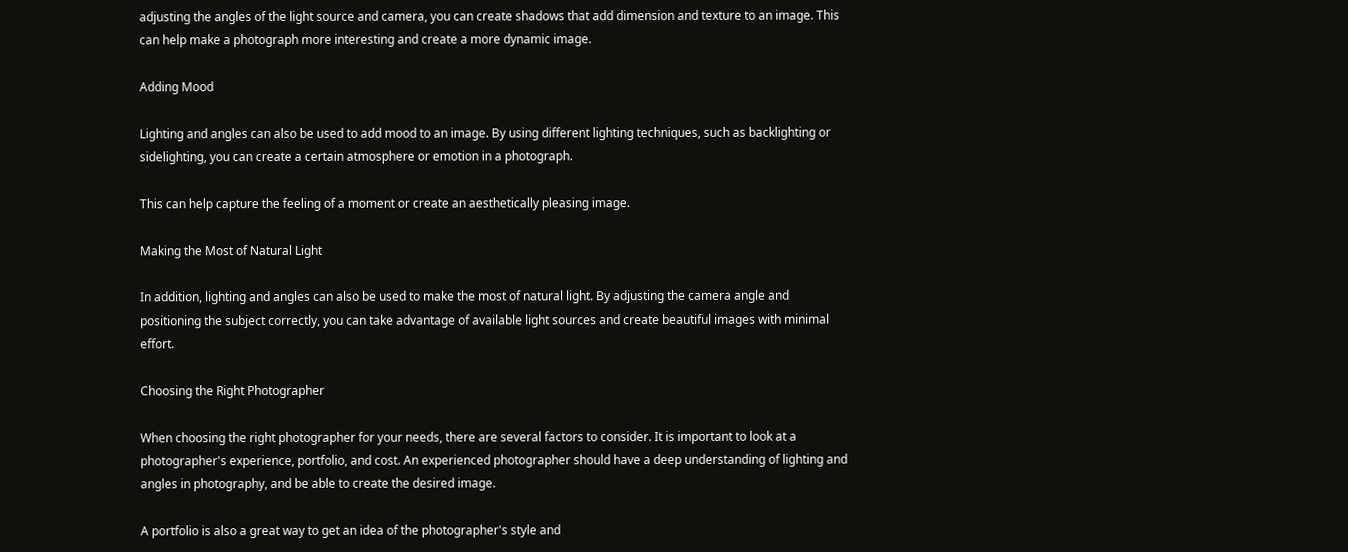adjusting the angles of the light source and camera, you can create shadows that add dimension and texture to an image. This can help make a photograph more interesting and create a more dynamic image.

Adding Mood

Lighting and angles can also be used to add mood to an image. By using different lighting techniques, such as backlighting or sidelighting, you can create a certain atmosphere or emotion in a photograph.

This can help capture the feeling of a moment or create an aesthetically pleasing image.

Making the Most of Natural Light

In addition, lighting and angles can also be used to make the most of natural light. By adjusting the camera angle and positioning the subject correctly, you can take advantage of available light sources and create beautiful images with minimal effort.

Choosing the Right Photographer

When choosing the right photographer for your needs, there are several factors to consider. It is important to look at a photographer's experience, portfolio, and cost. An experienced photographer should have a deep understanding of lighting and angles in photography, and be able to create the desired image.

A portfolio is also a great way to get an idea of the photographer's style and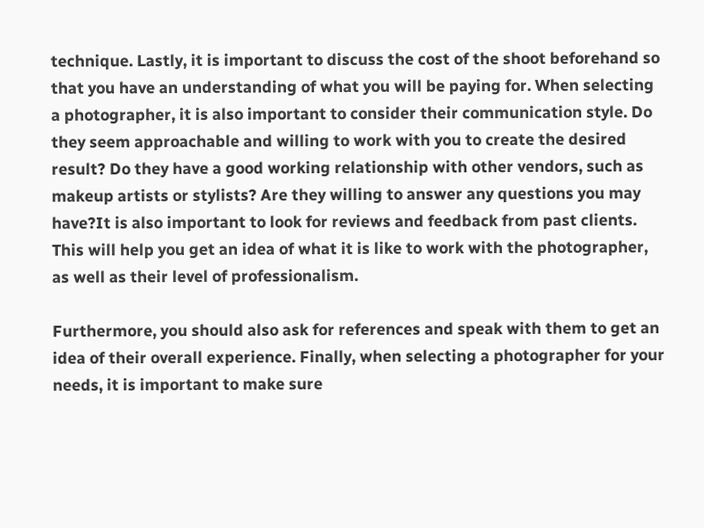technique. Lastly, it is important to discuss the cost of the shoot beforehand so that you have an understanding of what you will be paying for. When selecting a photographer, it is also important to consider their communication style. Do they seem approachable and willing to work with you to create the desired result? Do they have a good working relationship with other vendors, such as makeup artists or stylists? Are they willing to answer any questions you may have?It is also important to look for reviews and feedback from past clients. This will help you get an idea of what it is like to work with the photographer, as well as their level of professionalism.

Furthermore, you should also ask for references and speak with them to get an idea of their overall experience. Finally, when selecting a photographer for your needs, it is important to make sure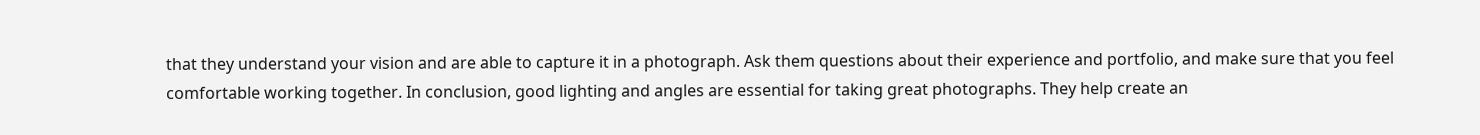that they understand your vision and are able to capture it in a photograph. Ask them questions about their experience and portfolio, and make sure that you feel comfortable working together. In conclusion, good lighting and angles are essential for taking great photographs. They help create an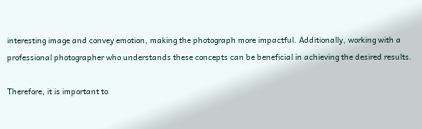interesting image and convey emotion, making the photograph more impactful. Additionally, working with a professional photographer who understands these concepts can be beneficial in achieving the desired results.

Therefore, it is important to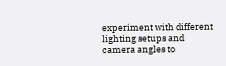experiment with different lighting setups and camera angles to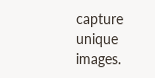capture unique images.